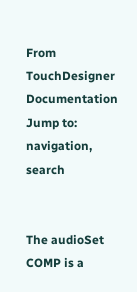From TouchDesigner Documentation
Jump to: navigation, search


The audioSet COMP is a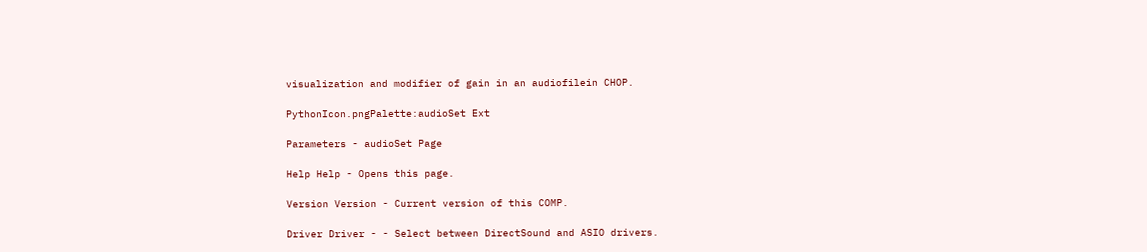visualization and modifier of gain in an audiofilein CHOP.

PythonIcon.pngPalette:audioSet Ext

Parameters - audioSet Page

Help Help - Opens this page.

Version Version - Current version of this COMP.

Driver Driver - - Select between DirectSound and ASIO drivers.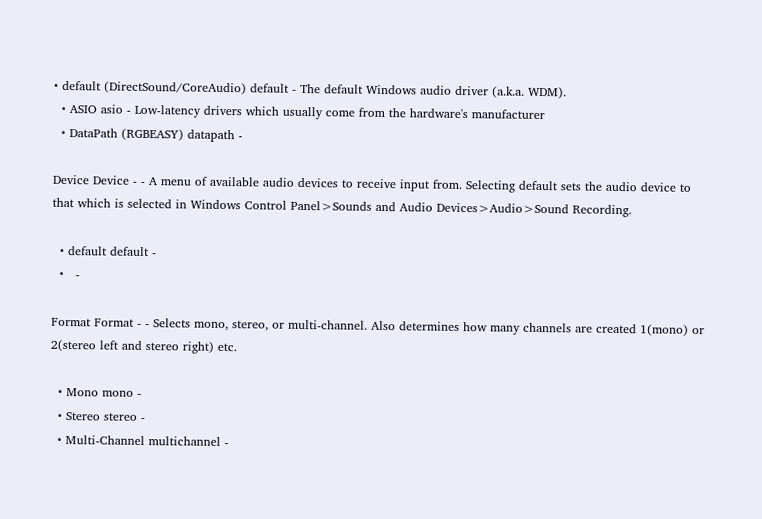• default (DirectSound/CoreAudio) default - The default Windows audio driver (a.k.a. WDM).
  • ASIO asio - Low-latency drivers which usually come from the hardware's manufacturer
  • DataPath (RGBEASY) datapath -

Device Device - - A menu of available audio devices to receive input from. Selecting default sets the audio device to that which is selected in Windows Control Panel>Sounds and Audio Devices>Audio>Sound Recording.

  • default default -
  •   -

Format Format - - Selects mono, stereo, or multi-channel. Also determines how many channels are created 1(mono) or 2(stereo left and stereo right) etc.

  • Mono mono -
  • Stereo stereo -
  • Multi-Channel multichannel -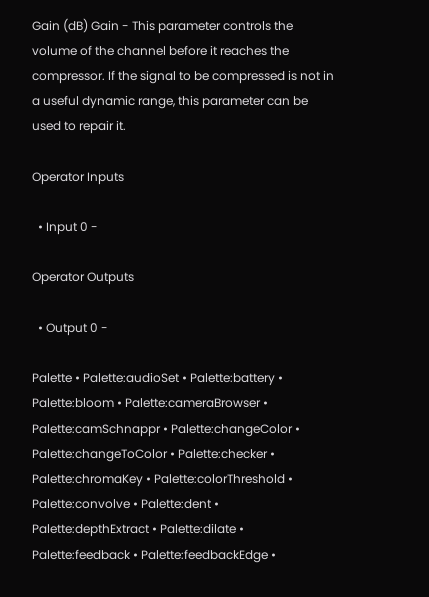Gain (dB) Gain - This parameter controls the volume of the channel before it reaches the compressor. If the signal to be compressed is not in a useful dynamic range, this parameter can be used to repair it.

Operator Inputs

  • Input 0 -

Operator Outputs

  • Output 0 -

Palette • Palette:audioSet • Palette:battery • Palette:bloom • Palette:cameraBrowser • Palette:camSchnappr • Palette:changeColor • Palette:changeToColor • Palette:checker • Palette:chromaKey • Palette:colorThreshold • Palette:convolve • Palette:dent • Palette:depthExtract • Palette:dilate • Palette:feedback • Palette:feedbackEdge •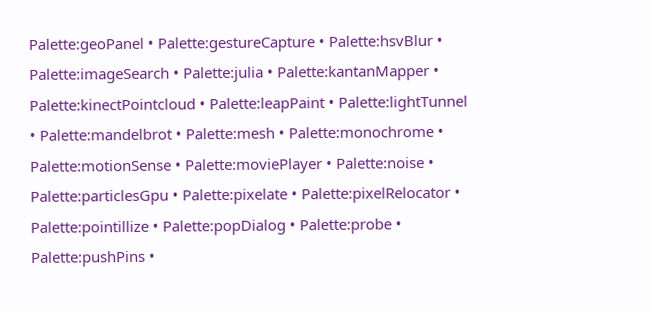Palette:geoPanel • Palette:gestureCapture • Palette:hsvBlur • Palette:imageSearch • Palette:julia • Palette:kantanMapper • Palette:kinectPointcloud • Palette:leapPaint • Palette:lightTunnel • Palette:mandelbrot • Palette:mesh • Palette:monochrome • Palette:motionSense • Palette:moviePlayer • Palette:noise • Palette:particlesGpu • Palette:pixelate • Palette:pixelRelocator • Palette:pointillize • Palette:popDialog • Palette:probe • Palette:pushPins •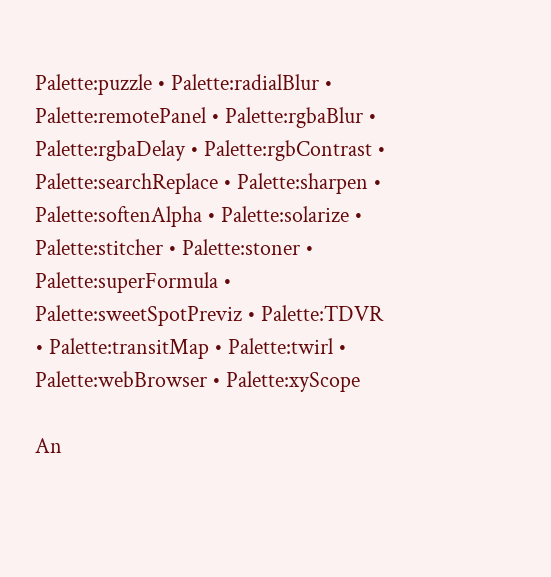Palette:puzzle • Palette:radialBlur • Palette:remotePanel • Palette:rgbaBlur • Palette:rgbaDelay • Palette:rgbContrast • Palette:searchReplace • Palette:sharpen • Palette:softenAlpha • Palette:solarize • Palette:stitcher • Palette:stoner • Palette:superFormula • Palette:sweetSpotPreviz • Palette:TDVR • Palette:transitMap • Palette:twirl • Palette:webBrowser • Palette:xyScope

An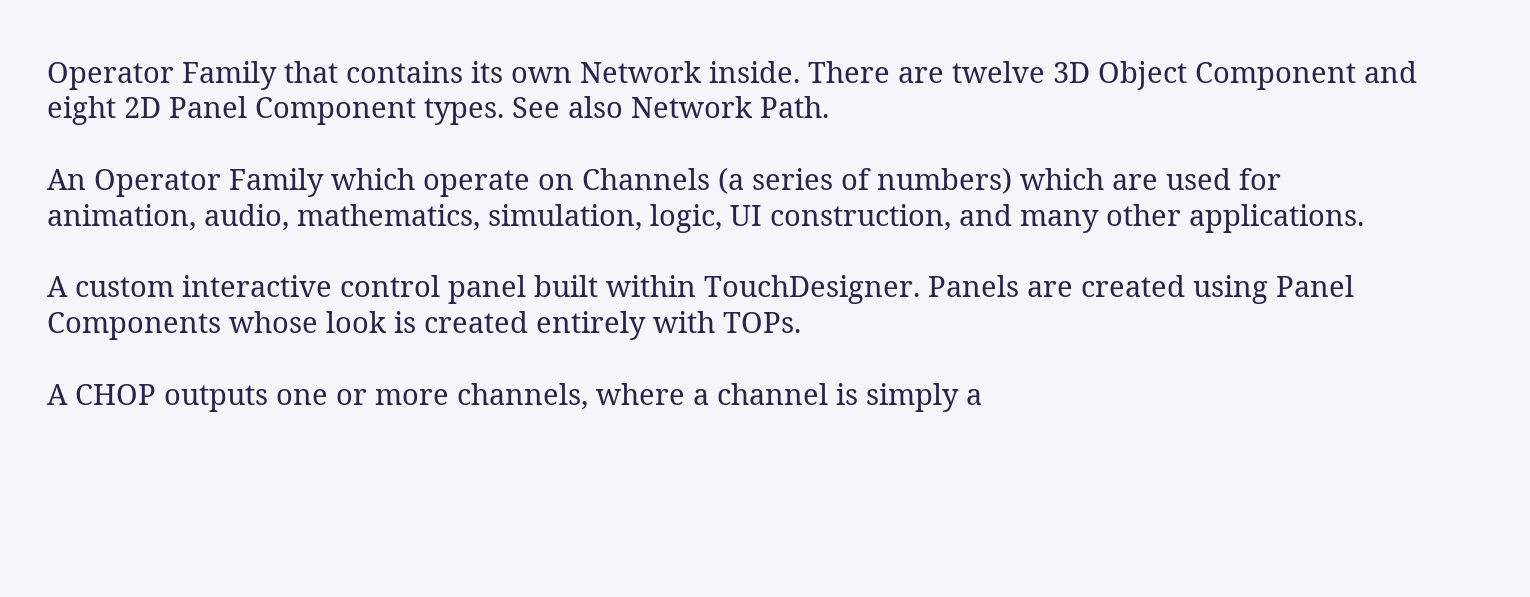Operator Family that contains its own Network inside. There are twelve 3D Object Component and eight 2D Panel Component types. See also Network Path.

An Operator Family which operate on Channels (a series of numbers) which are used for animation, audio, mathematics, simulation, logic, UI construction, and many other applications.

A custom interactive control panel built within TouchDesigner. Panels are created using Panel Components whose look is created entirely with TOPs.

A CHOP outputs one or more channels, where a channel is simply a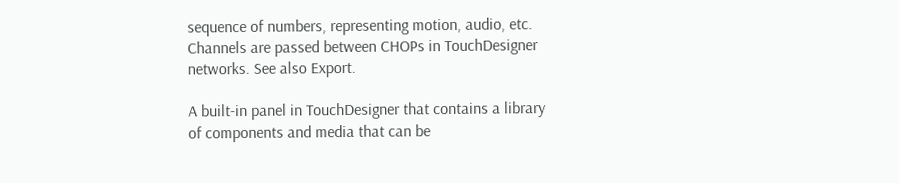sequence of numbers, representing motion, audio, etc. Channels are passed between CHOPs in TouchDesigner networks. See also Export.

A built-in panel in TouchDesigner that contains a library of components and media that can be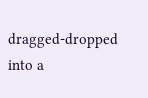dragged-dropped into a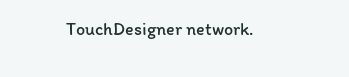TouchDesigner network.